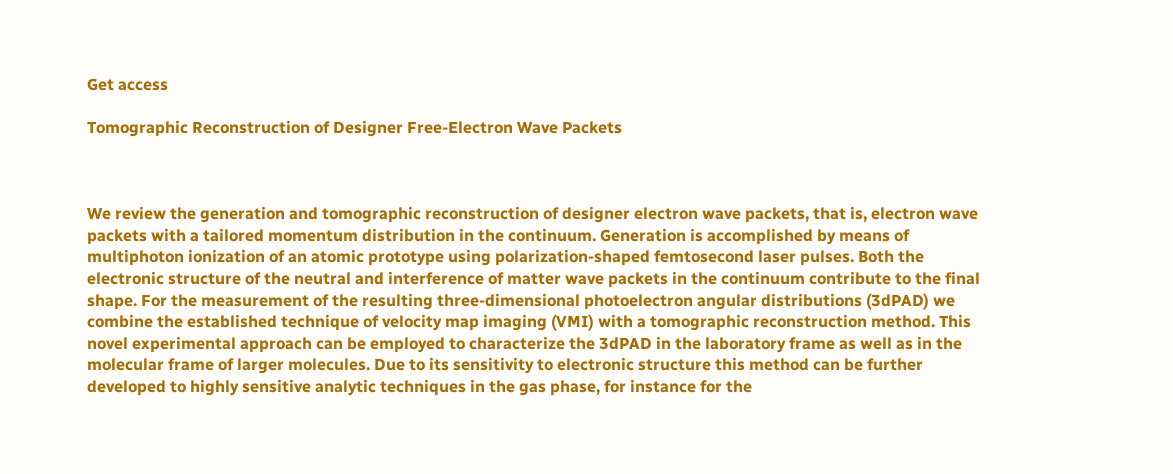Get access

Tomographic Reconstruction of Designer Free-Electron Wave Packets



We review the generation and tomographic reconstruction of designer electron wave packets, that is, electron wave packets with a tailored momentum distribution in the continuum. Generation is accomplished by means of multiphoton ionization of an atomic prototype using polarization-shaped femtosecond laser pulses. Both the electronic structure of the neutral and interference of matter wave packets in the continuum contribute to the final shape. For the measurement of the resulting three-dimensional photoelectron angular distributions (3dPAD) we combine the established technique of velocity map imaging (VMI) with a tomographic reconstruction method. This novel experimental approach can be employed to characterize the 3dPAD in the laboratory frame as well as in the molecular frame of larger molecules. Due to its sensitivity to electronic structure this method can be further developed to highly sensitive analytic techniques in the gas phase, for instance for the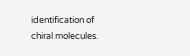identification of chiral molecules.